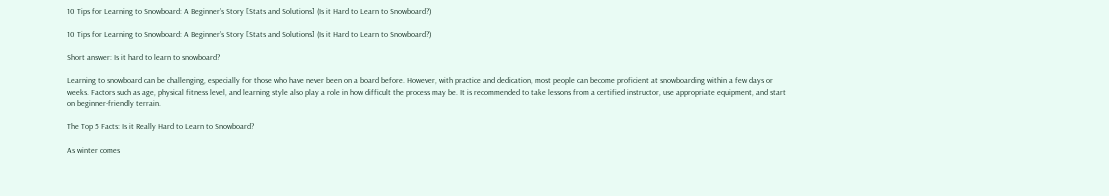10 Tips for Learning to Snowboard: A Beginner’s Story [Stats and Solutions] (Is it Hard to Learn to Snowboard?)

10 Tips for Learning to Snowboard: A Beginner’s Story [Stats and Solutions] (Is it Hard to Learn to Snowboard?)

Short answer: Is it hard to learn to snowboard?

Learning to snowboard can be challenging, especially for those who have never been on a board before. However, with practice and dedication, most people can become proficient at snowboarding within a few days or weeks. Factors such as age, physical fitness level, and learning style also play a role in how difficult the process may be. It is recommended to take lessons from a certified instructor, use appropriate equipment, and start on beginner-friendly terrain.

The Top 5 Facts: Is it Really Hard to Learn to Snowboard?

As winter comes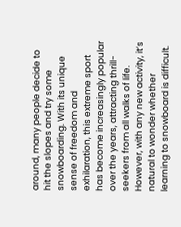around, many people decide to hit the slopes and try some snowboarding. With its unique sense of freedom and exhilaration, this extreme sport has become increasingly popular over the years, attracting thrill-seekers from all walks of life. However, with any new activity, it’s natural to wonder whether learning to snowboard is difficult.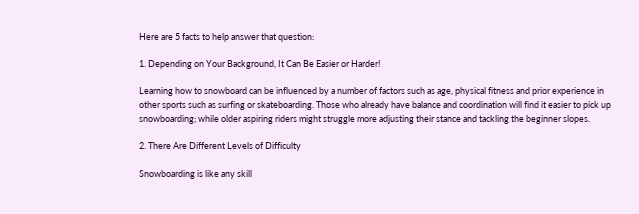Here are 5 facts to help answer that question:

1. Depending on Your Background, It Can Be Easier or Harder!

Learning how to snowboard can be influenced by a number of factors such as age, physical fitness and prior experience in other sports such as surfing or skateboarding. Those who already have balance and coordination will find it easier to pick up snowboarding; while older aspiring riders might struggle more adjusting their stance and tackling the beginner slopes.

2. There Are Different Levels of Difficulty

Snowboarding is like any skill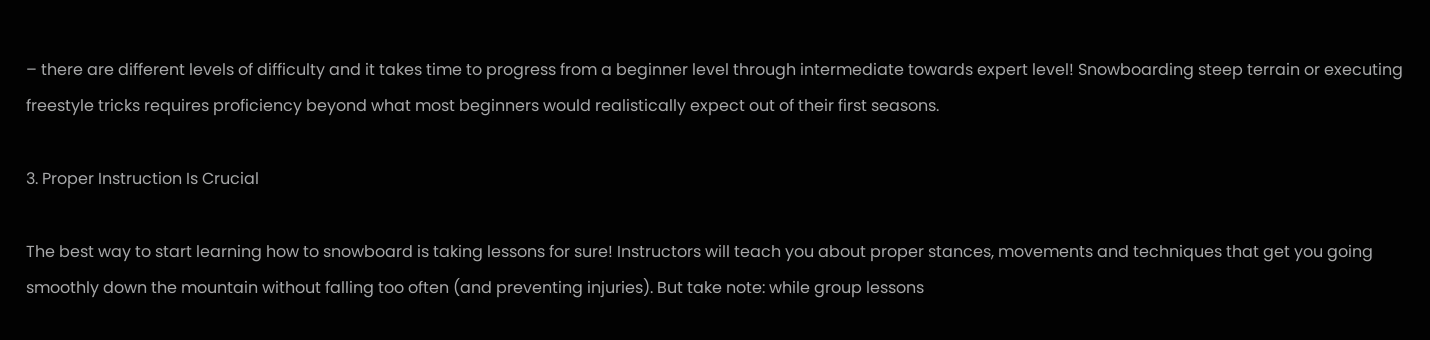– there are different levels of difficulty and it takes time to progress from a beginner level through intermediate towards expert level! Snowboarding steep terrain or executing freestyle tricks requires proficiency beyond what most beginners would realistically expect out of their first seasons.

3. Proper Instruction Is Crucial

The best way to start learning how to snowboard is taking lessons for sure! Instructors will teach you about proper stances, movements and techniques that get you going smoothly down the mountain without falling too often (and preventing injuries). But take note: while group lessons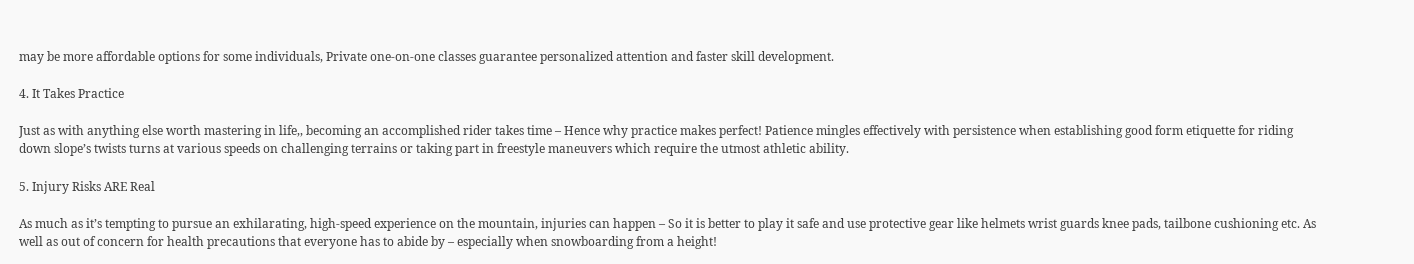may be more affordable options for some individuals, Private one-on-one classes guarantee personalized attention and faster skill development.

4. It Takes Practice

Just as with anything else worth mastering in life,, becoming an accomplished rider takes time – Hence why practice makes perfect! Patience mingles effectively with persistence when establishing good form etiquette for riding down slope’s twists turns at various speeds on challenging terrains or taking part in freestyle maneuvers which require the utmost athletic ability.

5. Injury Risks ARE Real

As much as it’s tempting to pursue an exhilarating, high-speed experience on the mountain, injuries can happen – So it is better to play it safe and use protective gear like helmets wrist guards knee pads, tailbone cushioning etc. As well as out of concern for health precautions that everyone has to abide by – especially when snowboarding from a height!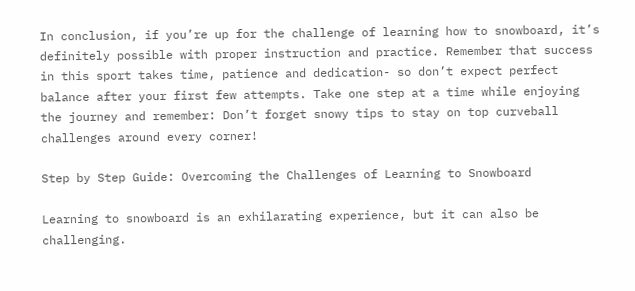In conclusion, if you’re up for the challenge of learning how to snowboard, it’s definitely possible with proper instruction and practice. Remember that success in this sport takes time, patience and dedication- so don’t expect perfect balance after your first few attempts. Take one step at a time while enjoying the journey and remember: Don’t forget snowy tips to stay on top curveball challenges around every corner!

Step by Step Guide: Overcoming the Challenges of Learning to Snowboard

Learning to snowboard is an exhilarating experience, but it can also be challenging.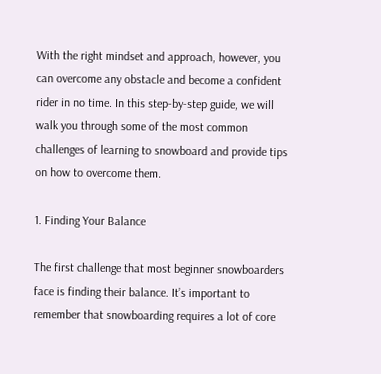With the right mindset and approach, however, you can overcome any obstacle and become a confident rider in no time. In this step-by-step guide, we will walk you through some of the most common challenges of learning to snowboard and provide tips on how to overcome them.

1. Finding Your Balance

The first challenge that most beginner snowboarders face is finding their balance. It’s important to remember that snowboarding requires a lot of core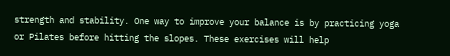strength and stability. One way to improve your balance is by practicing yoga or Pilates before hitting the slopes. These exercises will help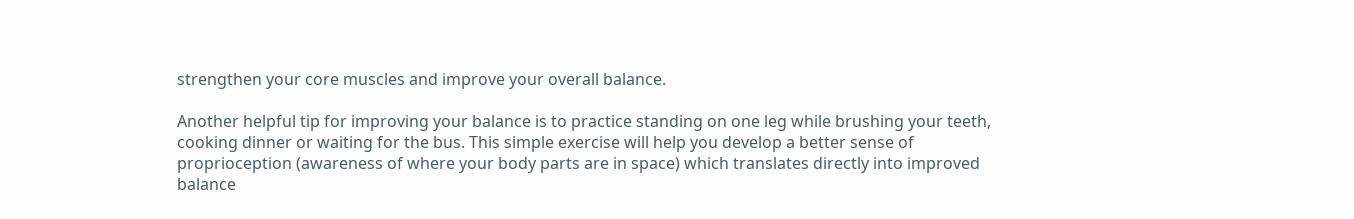strengthen your core muscles and improve your overall balance.

Another helpful tip for improving your balance is to practice standing on one leg while brushing your teeth, cooking dinner or waiting for the bus. This simple exercise will help you develop a better sense of proprioception (awareness of where your body parts are in space) which translates directly into improved balance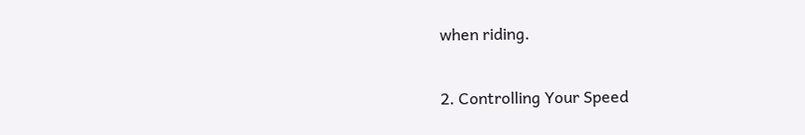when riding.

2. Controlling Your Speed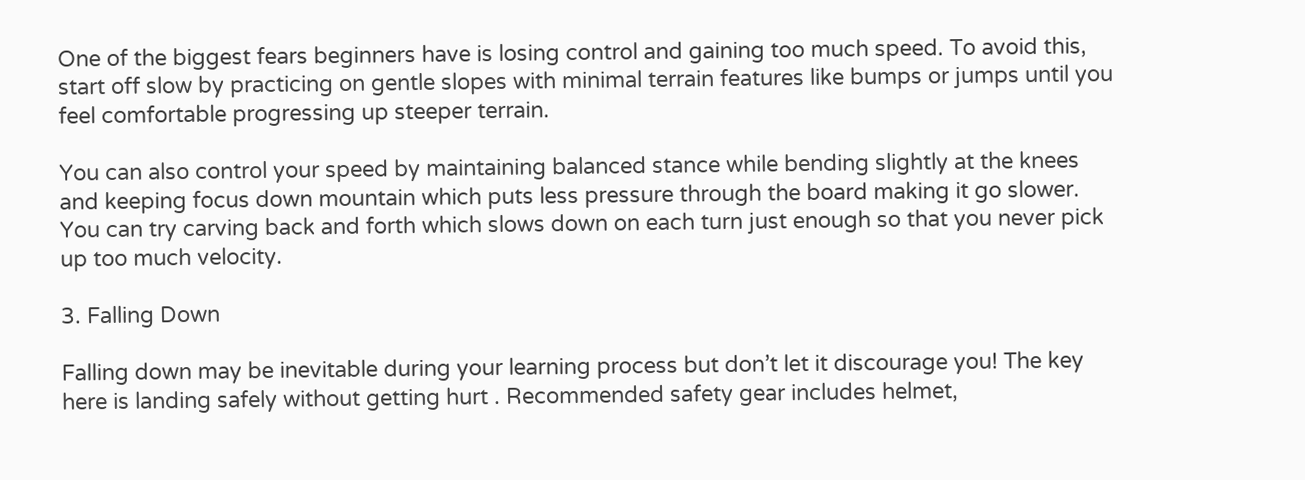One of the biggest fears beginners have is losing control and gaining too much speed. To avoid this, start off slow by practicing on gentle slopes with minimal terrain features like bumps or jumps until you feel comfortable progressing up steeper terrain.

You can also control your speed by maintaining balanced stance while bending slightly at the knees and keeping focus down mountain which puts less pressure through the board making it go slower. You can try carving back and forth which slows down on each turn just enough so that you never pick up too much velocity.

3. Falling Down

Falling down may be inevitable during your learning process but don’t let it discourage you! The key here is landing safely without getting hurt . Recommended safety gear includes helmet,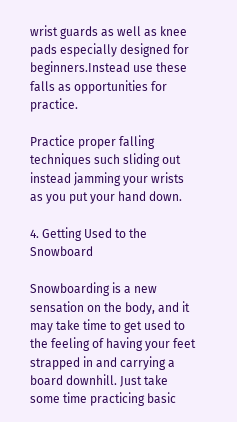wrist guards as well as knee pads especially designed for beginners.Instead use these falls as opportunities for practice.

Practice proper falling techniques such sliding out instead jamming your wrists as you put your hand down.

4. Getting Used to the Snowboard

Snowboarding is a new sensation on the body, and it may take time to get used to the feeling of having your feet strapped in and carrying a board downhill. Just take some time practicing basic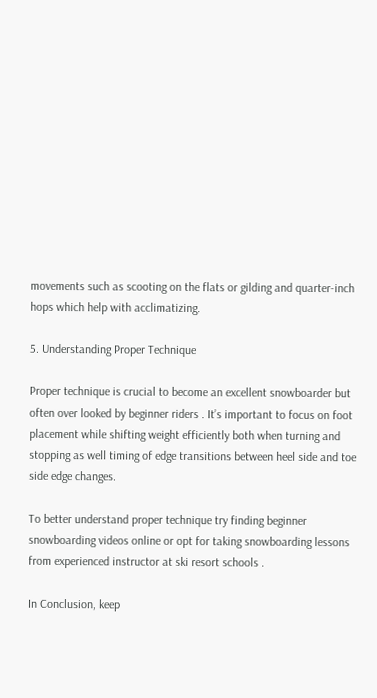movements such as scooting on the flats or gilding and quarter-inch hops which help with acclimatizing.

5. Understanding Proper Technique

Proper technique is crucial to become an excellent snowboarder but often over looked by beginner riders . It’s important to focus on foot placement while shifting weight efficiently both when turning and stopping as well timing of edge transitions between heel side and toe side edge changes.

To better understand proper technique try finding beginner snowboarding videos online or opt for taking snowboarding lessons from experienced instructor at ski resort schools .

In Conclusion, keep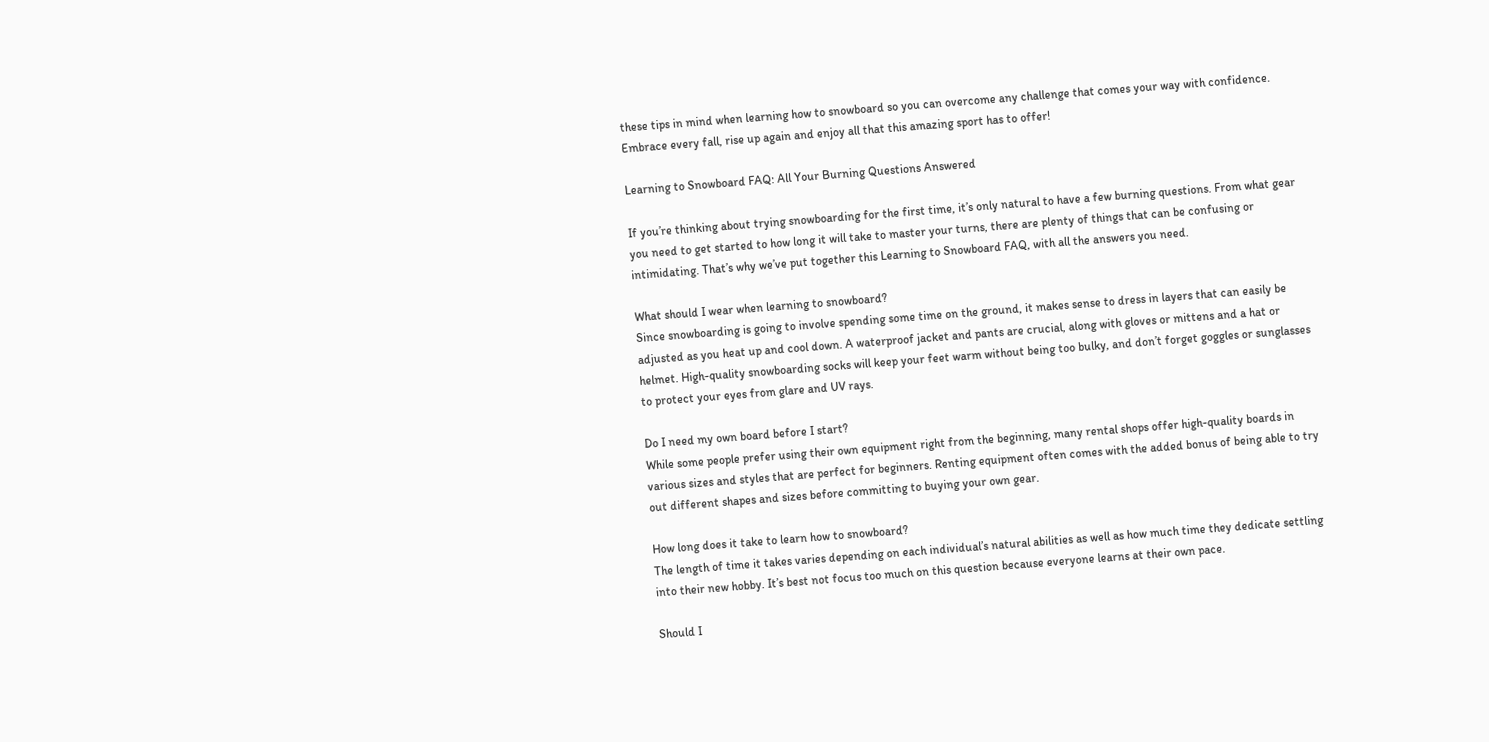these tips in mind when learning how to snowboard so you can overcome any challenge that comes your way with confidence. Embrace every fall, rise up again and enjoy all that this amazing sport has to offer!

Learning to Snowboard FAQ: All Your Burning Questions Answered

If you’re thinking about trying snowboarding for the first time, it’s only natural to have a few burning questions. From what gear you need to get started to how long it will take to master your turns, there are plenty of things that can be confusing or intimidating. That’s why we’ve put together this Learning to Snowboard FAQ, with all the answers you need.

What should I wear when learning to snowboard?
Since snowboarding is going to involve spending some time on the ground, it makes sense to dress in layers that can easily be adjusted as you heat up and cool down. A waterproof jacket and pants are crucial, along with gloves or mittens and a hat or helmet. High-quality snowboarding socks will keep your feet warm without being too bulky, and don’t forget goggles or sunglasses to protect your eyes from glare and UV rays.

Do I need my own board before I start?
While some people prefer using their own equipment right from the beginning, many rental shops offer high-quality boards in various sizes and styles that are perfect for beginners. Renting equipment often comes with the added bonus of being able to try out different shapes and sizes before committing to buying your own gear.

How long does it take to learn how to snowboard?
The length of time it takes varies depending on each individual’s natural abilities as well as how much time they dedicate settling into their new hobby. It’s best not focus too much on this question because everyone learns at their own pace.

Should I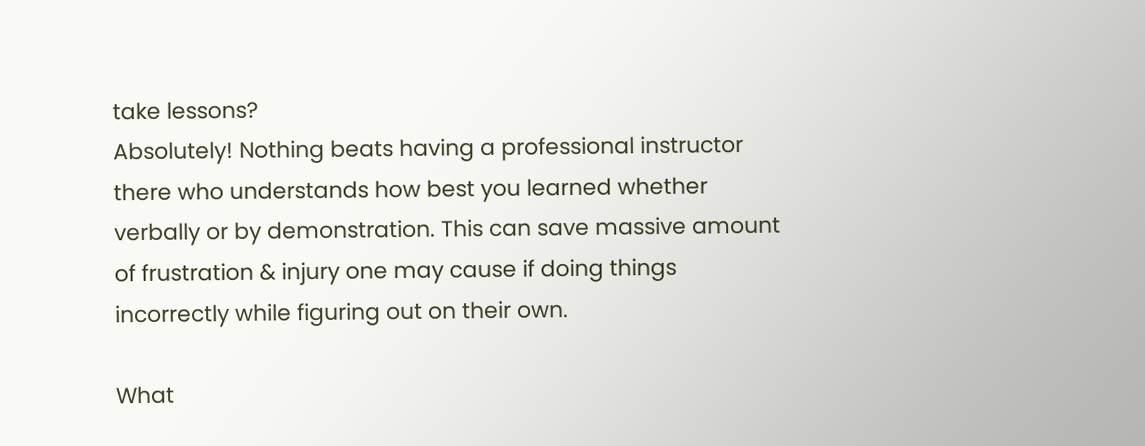take lessons?
Absolutely! Nothing beats having a professional instructor there who understands how best you learned whether verbally or by demonstration. This can save massive amount of frustration & injury one may cause if doing things incorrectly while figuring out on their own.

What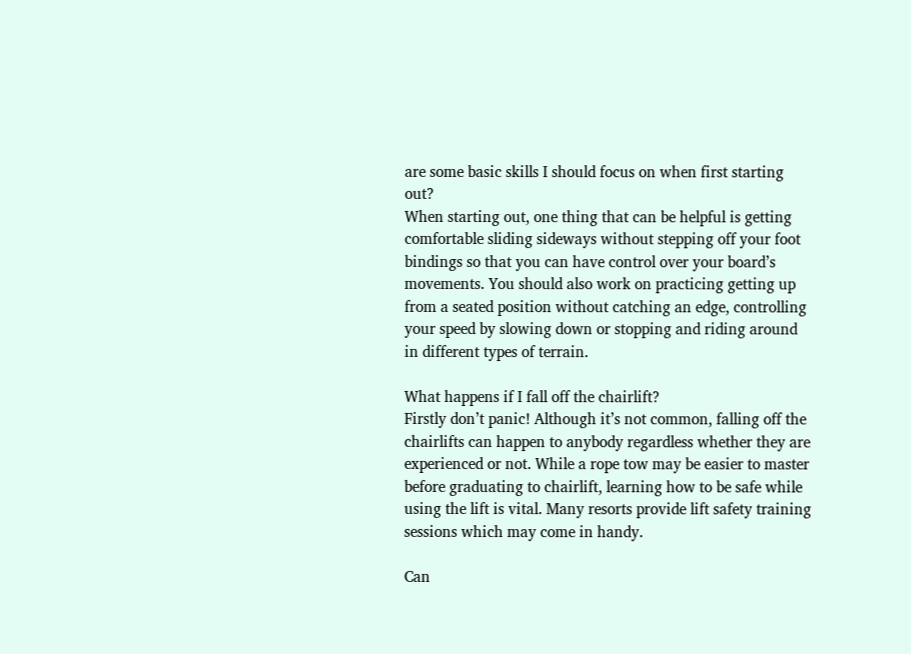are some basic skills I should focus on when first starting out?
When starting out, one thing that can be helpful is getting comfortable sliding sideways without stepping off your foot bindings so that you can have control over your board’s movements. You should also work on practicing getting up from a seated position without catching an edge, controlling your speed by slowing down or stopping and riding around in different types of terrain.

What happens if I fall off the chairlift?
Firstly don’t panic! Although it’s not common, falling off the chairlifts can happen to anybody regardless whether they are experienced or not. While a rope tow may be easier to master before graduating to chairlift, learning how to be safe while using the lift is vital. Many resorts provide lift safety training sessions which may come in handy.

Can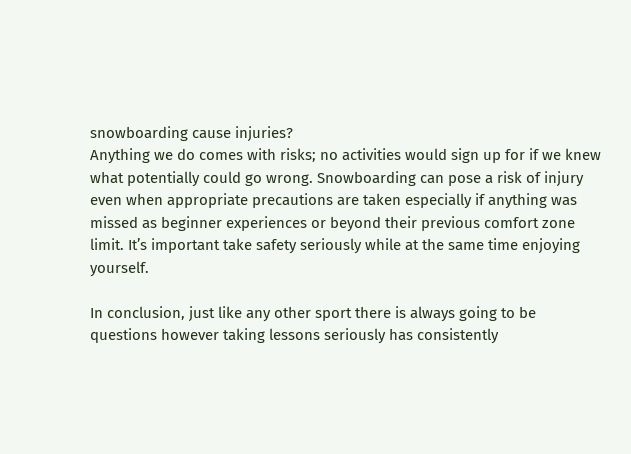snowboarding cause injuries?
Anything we do comes with risks; no activities would sign up for if we knew what potentially could go wrong. Snowboarding can pose a risk of injury even when appropriate precautions are taken especially if anything was missed as beginner experiences or beyond their previous comfort zone limit. It’s important take safety seriously while at the same time enjoying yourself.

In conclusion, just like any other sport there is always going to be questions however taking lessons seriously has consistently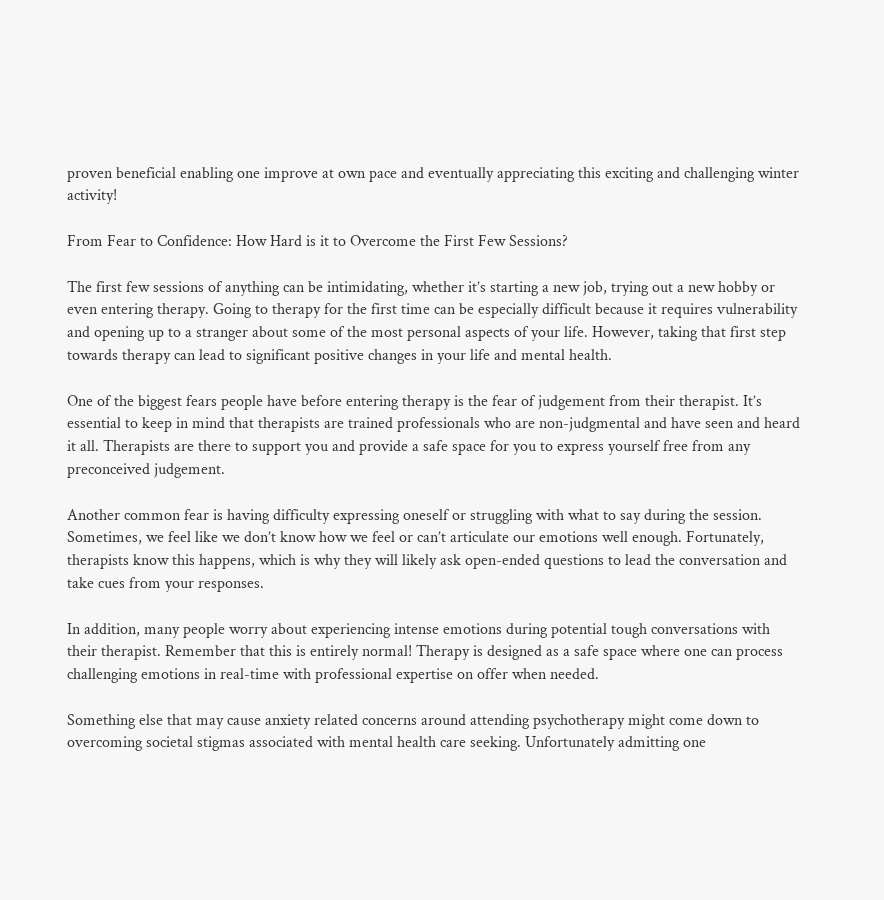proven beneficial enabling one improve at own pace and eventually appreciating this exciting and challenging winter activity!

From Fear to Confidence: How Hard is it to Overcome the First Few Sessions?

The first few sessions of anything can be intimidating, whether it’s starting a new job, trying out a new hobby or even entering therapy. Going to therapy for the first time can be especially difficult because it requires vulnerability and opening up to a stranger about some of the most personal aspects of your life. However, taking that first step towards therapy can lead to significant positive changes in your life and mental health.

One of the biggest fears people have before entering therapy is the fear of judgement from their therapist. It’s essential to keep in mind that therapists are trained professionals who are non-judgmental and have seen and heard it all. Therapists are there to support you and provide a safe space for you to express yourself free from any preconceived judgement.

Another common fear is having difficulty expressing oneself or struggling with what to say during the session. Sometimes, we feel like we don’t know how we feel or can’t articulate our emotions well enough. Fortunately, therapists know this happens, which is why they will likely ask open-ended questions to lead the conversation and take cues from your responses.

In addition, many people worry about experiencing intense emotions during potential tough conversations with their therapist. Remember that this is entirely normal! Therapy is designed as a safe space where one can process challenging emotions in real-time with professional expertise on offer when needed.

Something else that may cause anxiety related concerns around attending psychotherapy might come down to overcoming societal stigmas associated with mental health care seeking. Unfortunately admitting one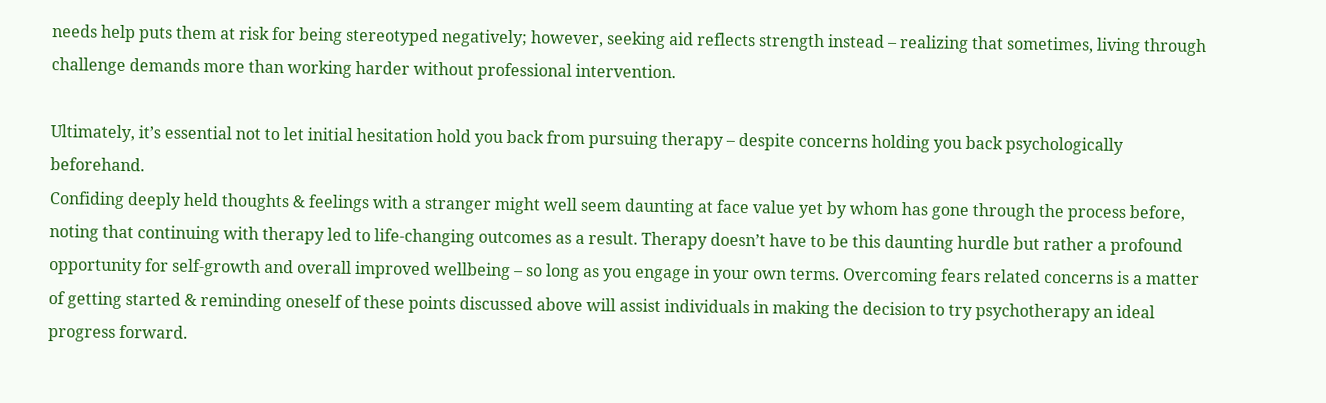needs help puts them at risk for being stereotyped negatively; however, seeking aid reflects strength instead – realizing that sometimes, living through challenge demands more than working harder without professional intervention.

Ultimately, it’s essential not to let initial hesitation hold you back from pursuing therapy – despite concerns holding you back psychologically beforehand.
Confiding deeply held thoughts & feelings with a stranger might well seem daunting at face value yet by whom has gone through the process before, noting that continuing with therapy led to life-changing outcomes as a result. Therapy doesn’t have to be this daunting hurdle but rather a profound opportunity for self-growth and overall improved wellbeing – so long as you engage in your own terms. Overcoming fears related concerns is a matter of getting started & reminding oneself of these points discussed above will assist individuals in making the decision to try psychotherapy an ideal progress forward.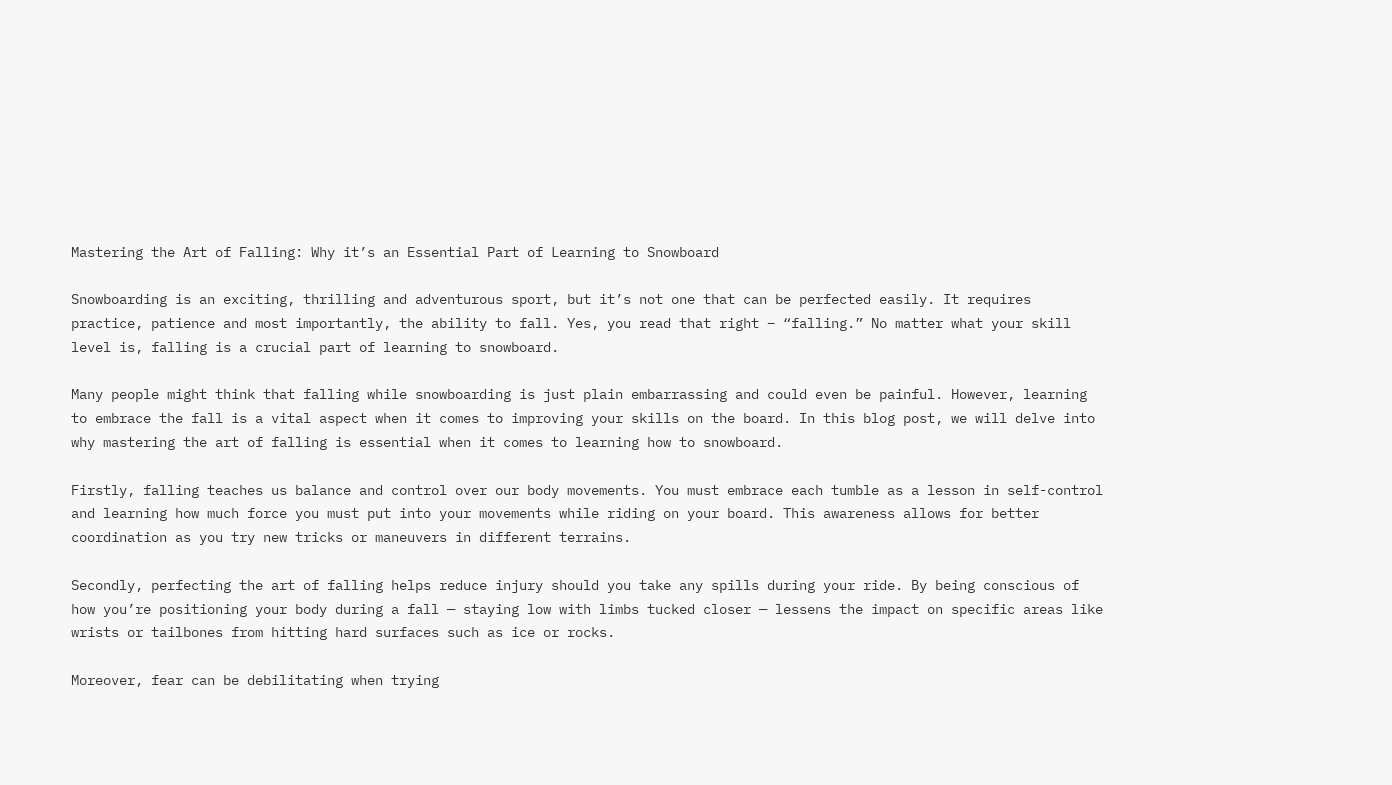Mastering the Art of Falling: Why it’s an Essential Part of Learning to Snowboard

Snowboarding is an exciting, thrilling and adventurous sport, but it’s not one that can be perfected easily. It requires practice, patience and most importantly, the ability to fall. Yes, you read that right – “falling.” No matter what your skill level is, falling is a crucial part of learning to snowboard.

Many people might think that falling while snowboarding is just plain embarrassing and could even be painful. However, learning to embrace the fall is a vital aspect when it comes to improving your skills on the board. In this blog post, we will delve into why mastering the art of falling is essential when it comes to learning how to snowboard.

Firstly, falling teaches us balance and control over our body movements. You must embrace each tumble as a lesson in self-control and learning how much force you must put into your movements while riding on your board. This awareness allows for better coordination as you try new tricks or maneuvers in different terrains.

Secondly, perfecting the art of falling helps reduce injury should you take any spills during your ride. By being conscious of how you’re positioning your body during a fall — staying low with limbs tucked closer — lessens the impact on specific areas like wrists or tailbones from hitting hard surfaces such as ice or rocks.

Moreover, fear can be debilitating when trying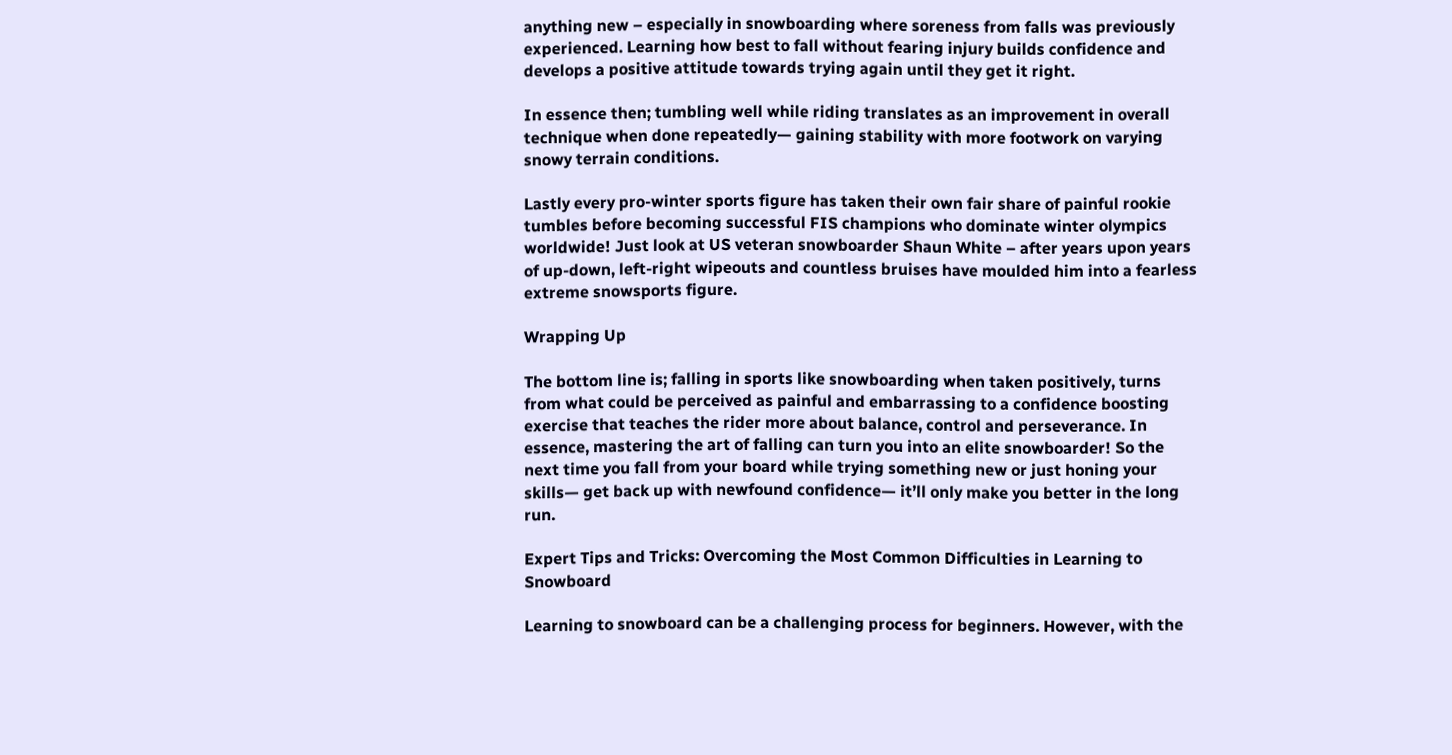anything new – especially in snowboarding where soreness from falls was previously experienced. Learning how best to fall without fearing injury builds confidence and develops a positive attitude towards trying again until they get it right.

In essence then; tumbling well while riding translates as an improvement in overall technique when done repeatedly— gaining stability with more footwork on varying snowy terrain conditions.

Lastly every pro-winter sports figure has taken their own fair share of painful rookie tumbles before becoming successful FIS champions who dominate winter olympics worldwide! Just look at US veteran snowboarder Shaun White – after years upon years of up-down, left-right wipeouts and countless bruises have moulded him into a fearless extreme snowsports figure.

Wrapping Up

The bottom line is; falling in sports like snowboarding when taken positively, turns from what could be perceived as painful and embarrassing to a confidence boosting exercise that teaches the rider more about balance, control and perseverance. In essence, mastering the art of falling can turn you into an elite snowboarder! So the next time you fall from your board while trying something new or just honing your skills— get back up with newfound confidence— it’ll only make you better in the long run.

Expert Tips and Tricks: Overcoming the Most Common Difficulties in Learning to Snowboard

Learning to snowboard can be a challenging process for beginners. However, with the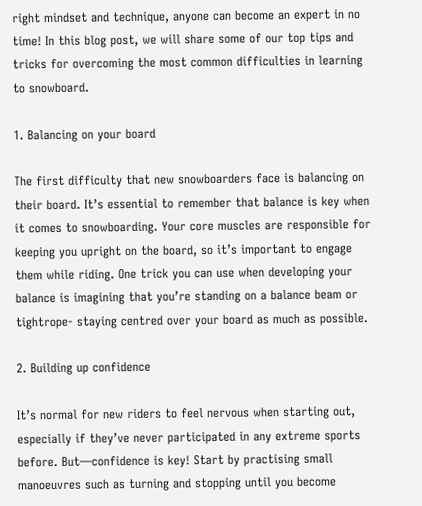right mindset and technique, anyone can become an expert in no time! In this blog post, we will share some of our top tips and tricks for overcoming the most common difficulties in learning to snowboard.

1. Balancing on your board

The first difficulty that new snowboarders face is balancing on their board. It’s essential to remember that balance is key when it comes to snowboarding. Your core muscles are responsible for keeping you upright on the board, so it’s important to engage them while riding. One trick you can use when developing your balance is imagining that you’re standing on a balance beam or tightrope- staying centred over your board as much as possible.

2. Building up confidence

It’s normal for new riders to feel nervous when starting out, especially if they’ve never participated in any extreme sports before. But—confidence is key! Start by practising small manoeuvres such as turning and stopping until you become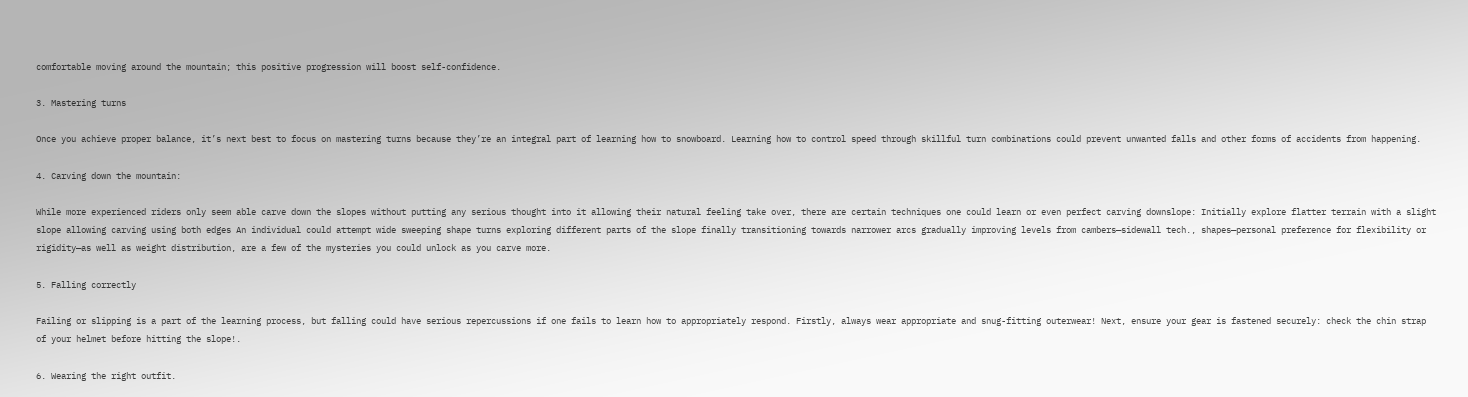comfortable moving around the mountain; this positive progression will boost self-confidence.

3. Mastering turns

Once you achieve proper balance, it’s next best to focus on mastering turns because they’re an integral part of learning how to snowboard. Learning how to control speed through skillful turn combinations could prevent unwanted falls and other forms of accidents from happening.

4. Carving down the mountain:

While more experienced riders only seem able carve down the slopes without putting any serious thought into it allowing their natural feeling take over, there are certain techniques one could learn or even perfect carving downslope: Initially explore flatter terrain with a slight slope allowing carving using both edges An individual could attempt wide sweeping shape turns exploring different parts of the slope finally transitioning towards narrower arcs gradually improving levels from cambers—sidewall tech., shapes—personal preference for flexibility or rigidity—as well as weight distribution, are a few of the mysteries you could unlock as you carve more.

5. Falling correctly

Failing or slipping is a part of the learning process, but falling could have serious repercussions if one fails to learn how to appropriately respond. Firstly, always wear appropriate and snug-fitting outerwear! Next, ensure your gear is fastened securely: check the chin strap of your helmet before hitting the slope!.

6. Wearing the right outfit.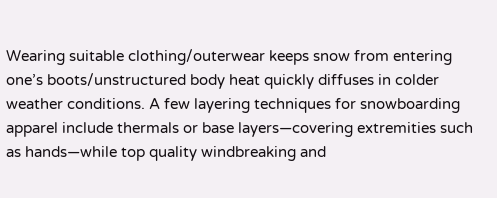Wearing suitable clothing/outerwear keeps snow from entering one’s boots/unstructured body heat quickly diffuses in colder weather conditions. A few layering techniques for snowboarding apparel include thermals or base layers—covering extremities such as hands—while top quality windbreaking and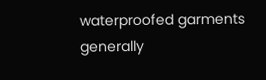waterproofed garments generally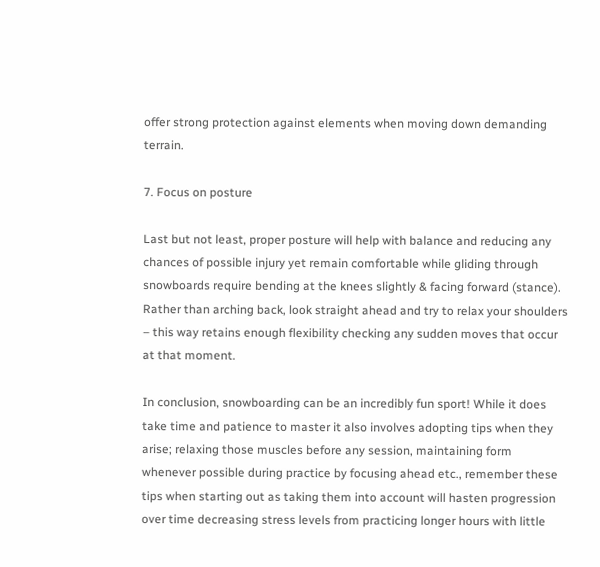offer strong protection against elements when moving down demanding terrain.

7. Focus on posture

Last but not least, proper posture will help with balance and reducing any chances of possible injury yet remain comfortable while gliding through snowboards require bending at the knees slightly & facing forward (stance). Rather than arching back, look straight ahead and try to relax your shoulders – this way retains enough flexibility checking any sudden moves that occur at that moment.

In conclusion, snowboarding can be an incredibly fun sport! While it does take time and patience to master it also involves adopting tips when they arise; relaxing those muscles before any session, maintaining form whenever possible during practice by focusing ahead etc., remember these tips when starting out as taking them into account will hasten progression over time decreasing stress levels from practicing longer hours with little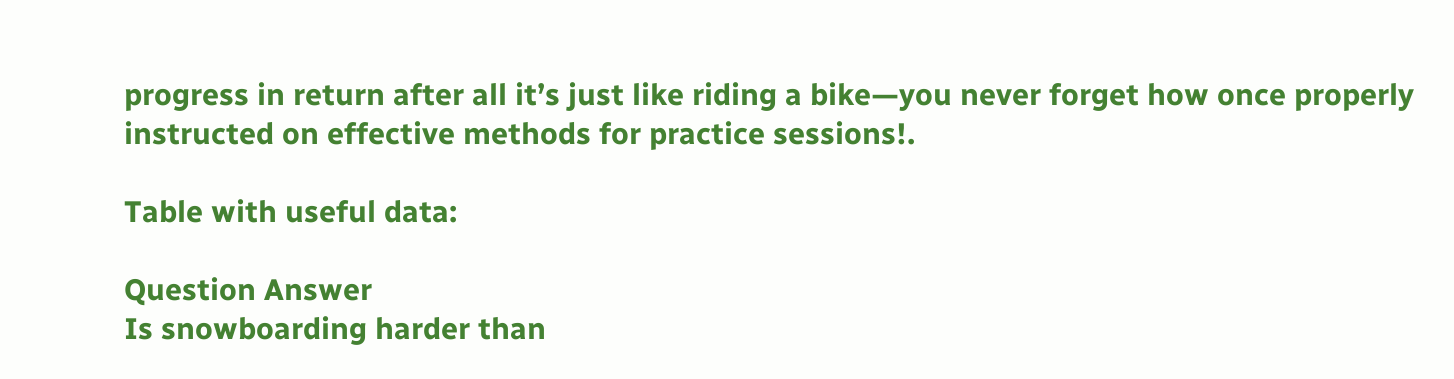progress in return after all it’s just like riding a bike—you never forget how once properly instructed on effective methods for practice sessions!.

Table with useful data:

Question Answer
Is snowboarding harder than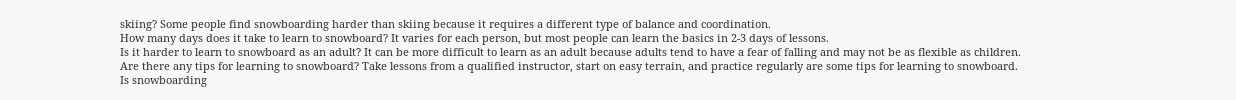skiing? Some people find snowboarding harder than skiing because it requires a different type of balance and coordination.
How many days does it take to learn to snowboard? It varies for each person, but most people can learn the basics in 2-3 days of lessons.
Is it harder to learn to snowboard as an adult? It can be more difficult to learn as an adult because adults tend to have a fear of falling and may not be as flexible as children.
Are there any tips for learning to snowboard? Take lessons from a qualified instructor, start on easy terrain, and practice regularly are some tips for learning to snowboard.
Is snowboarding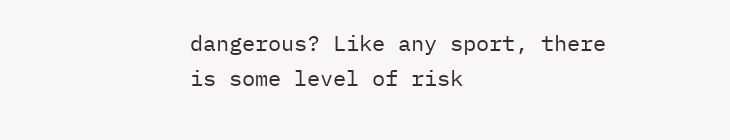dangerous? Like any sport, there is some level of risk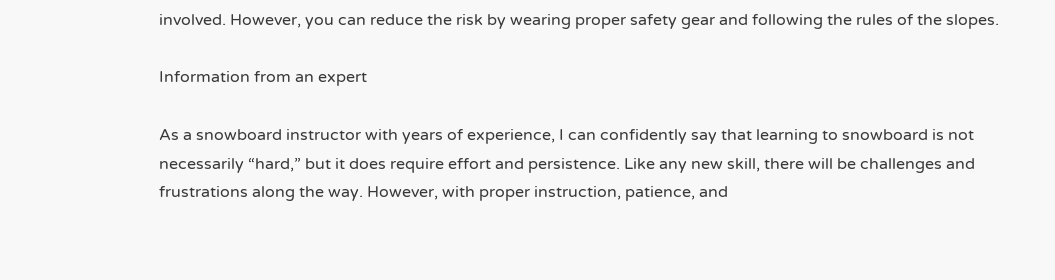involved. However, you can reduce the risk by wearing proper safety gear and following the rules of the slopes.

Information from an expert

As a snowboard instructor with years of experience, I can confidently say that learning to snowboard is not necessarily “hard,” but it does require effort and persistence. Like any new skill, there will be challenges and frustrations along the way. However, with proper instruction, patience, and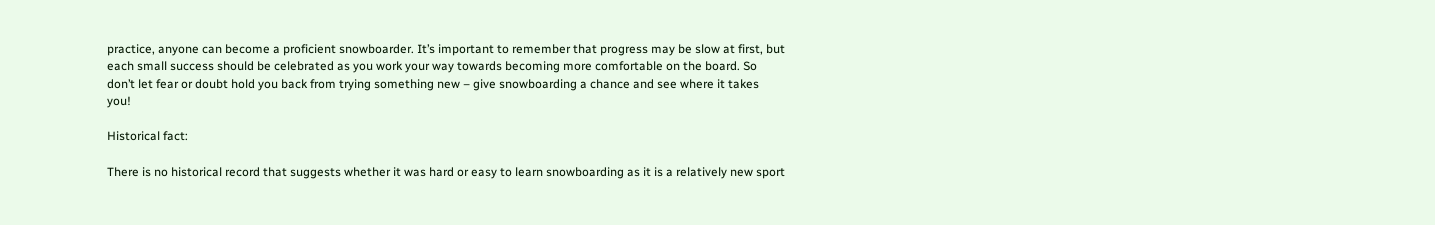practice, anyone can become a proficient snowboarder. It’s important to remember that progress may be slow at first, but each small success should be celebrated as you work your way towards becoming more comfortable on the board. So don’t let fear or doubt hold you back from trying something new – give snowboarding a chance and see where it takes you!

Historical fact:

There is no historical record that suggests whether it was hard or easy to learn snowboarding as it is a relatively new sport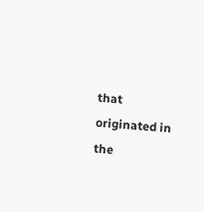that originated in the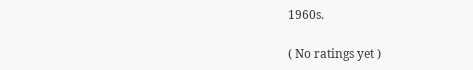1960s.

( No ratings yet )